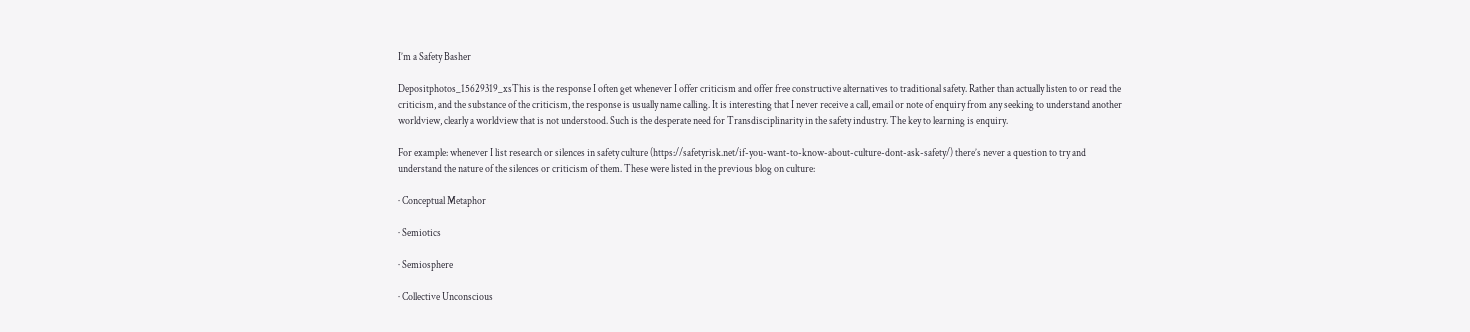I’m a Safety Basher

Depositphotos_15629319_xsThis is the response I often get whenever I offer criticism and offer free constructive alternatives to traditional safety. Rather than actually listen to or read the criticism, and the substance of the criticism, the response is usually name calling. It is interesting that I never receive a call, email or note of enquiry from any seeking to understand another worldview, clearly a worldview that is not understood. Such is the desperate need for Transdisciplinarity in the safety industry. The key to learning is enquiry.

For example: whenever I list research or silences in safety culture (https://safetyrisk.net/if-you-want-to-know-about-culture-dont-ask-safety/) there’s never a question to try and understand the nature of the silences or criticism of them. These were listed in the previous blog on culture:

· Conceptual Metaphor

· Semiotics

· Semiosphere

· Collective Unconscious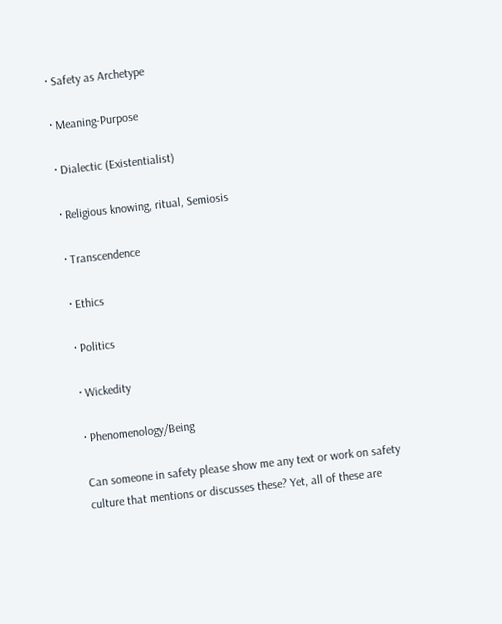· Safety as Archetype

· Meaning-Purpose

· Dialectic (Existentialist)

· Religious knowing, ritual, Semiosis

· Transcendence

· Ethics

· Politics

· Wickedity

· Phenomenology/Being

Can someone in safety please show me any text or work on safety culture that mentions or discusses these? Yet, all of these are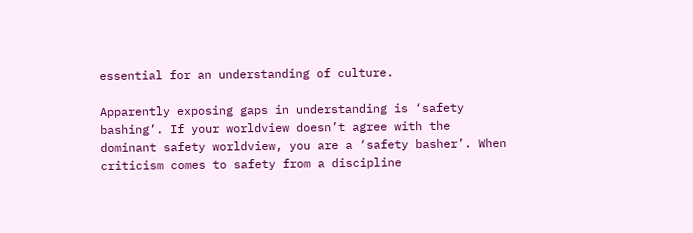essential for an understanding of culture.

Apparently exposing gaps in understanding is ‘safety bashing’. If your worldview doesn’t agree with the dominant safety worldview, you are a ‘safety basher’. When criticism comes to safety from a discipline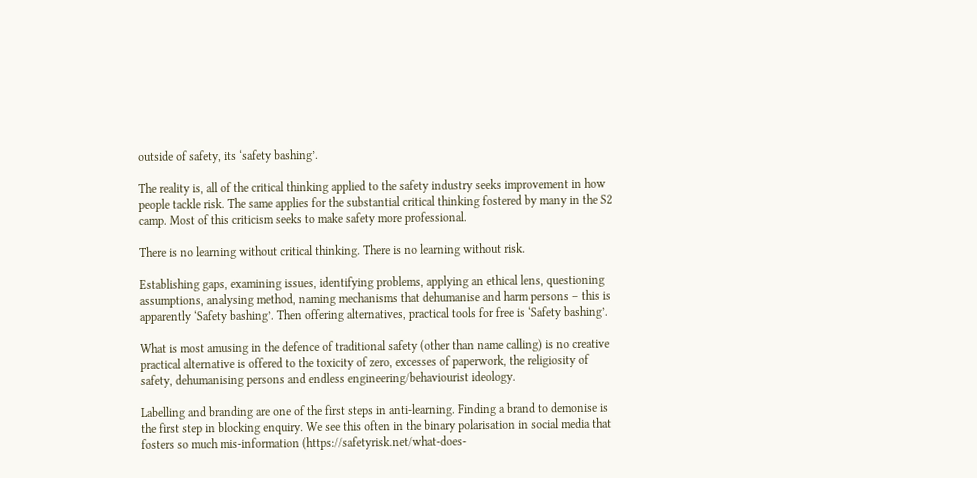outside of safety, its ‘safety bashing’.

The reality is, all of the critical thinking applied to the safety industry seeks improvement in how people tackle risk. The same applies for the substantial critical thinking fostered by many in the S2 camp. Most of this criticism seeks to make safety more professional.

There is no learning without critical thinking. There is no learning without risk.

Establishing gaps, examining issues, identifying problems, applying an ethical lens, questioning assumptions, analysing method, naming mechanisms that dehumanise and harm persons – this is apparently ‘Safety bashing’. Then offering alternatives, practical tools for free is ‘Safety bashing’.

What is most amusing in the defence of traditional safety (other than name calling) is no creative practical alternative is offered to the toxicity of zero, excesses of paperwork, the religiosity of safety, dehumanising persons and endless engineering/behaviourist ideology.

Labelling and branding are one of the first steps in anti-learning. Finding a brand to demonise is the first step in blocking enquiry. We see this often in the binary polarisation in social media that fosters so much mis-information (https://safetyrisk.net/what-does-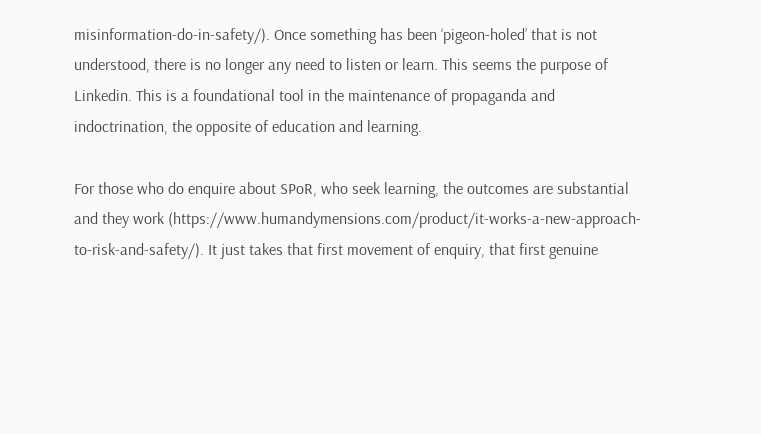misinformation-do-in-safety/). Once something has been ‘pigeon-holed’ that is not understood, there is no longer any need to listen or learn. This seems the purpose of Linkedin. This is a foundational tool in the maintenance of propaganda and indoctrination, the opposite of education and learning.

For those who do enquire about SPoR, who seek learning, the outcomes are substantial and they work (https://www.humandymensions.com/product/it-works-a-new-approach-to-risk-and-safety/). It just takes that first movement of enquiry, that first genuine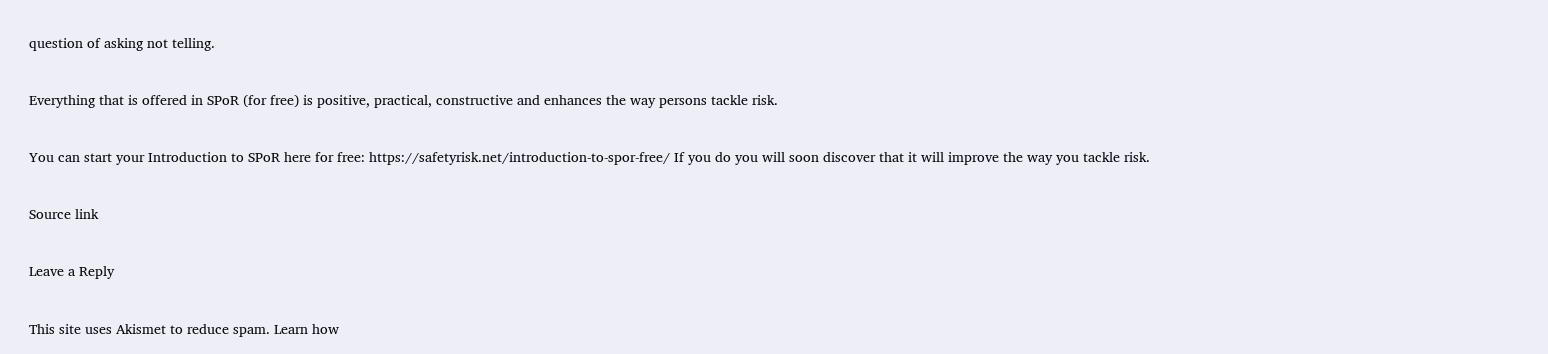question of asking not telling.

Everything that is offered in SPoR (for free) is positive, practical, constructive and enhances the way persons tackle risk.

You can start your Introduction to SPoR here for free: https://safetyrisk.net/introduction-to-spor-free/ If you do you will soon discover that it will improve the way you tackle risk.

Source link

Leave a Reply

This site uses Akismet to reduce spam. Learn how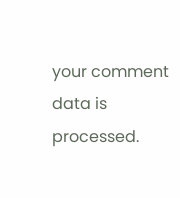your comment data is processed.